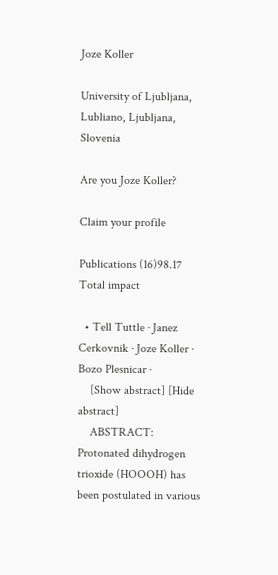Joze Koller

University of Ljubljana, Lubliano, Ljubljana, Slovenia

Are you Joze Koller?

Claim your profile

Publications (16)98.17 Total impact

  • Tell Tuttle · Janez Cerkovnik · Joze Koller · Bozo Plesnicar ·
    [Show abstract] [Hide abstract]
    ABSTRACT: Protonated dihydrogen trioxide (HOOOH) has been postulated in various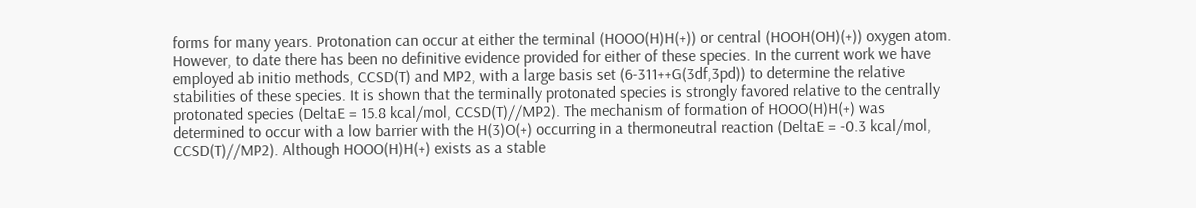forms for many years. Protonation can occur at either the terminal (HOOO(H)H(+)) or central (HOOH(OH)(+)) oxygen atom. However, to date there has been no definitive evidence provided for either of these species. In the current work we have employed ab initio methods, CCSD(T) and MP2, with a large basis set (6-311++G(3df,3pd)) to determine the relative stabilities of these species. It is shown that the terminally protonated species is strongly favored relative to the centrally protonated species (DeltaE = 15.8 kcal/mol, CCSD(T)//MP2). The mechanism of formation of HOOO(H)H(+) was determined to occur with a low barrier with the H(3)O(+) occurring in a thermoneutral reaction (DeltaE = -0.3 kcal/mol, CCSD(T)//MP2). Although HOOO(H)H(+) exists as a stable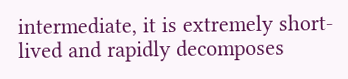intermediate, it is extremely short-lived and rapidly decomposes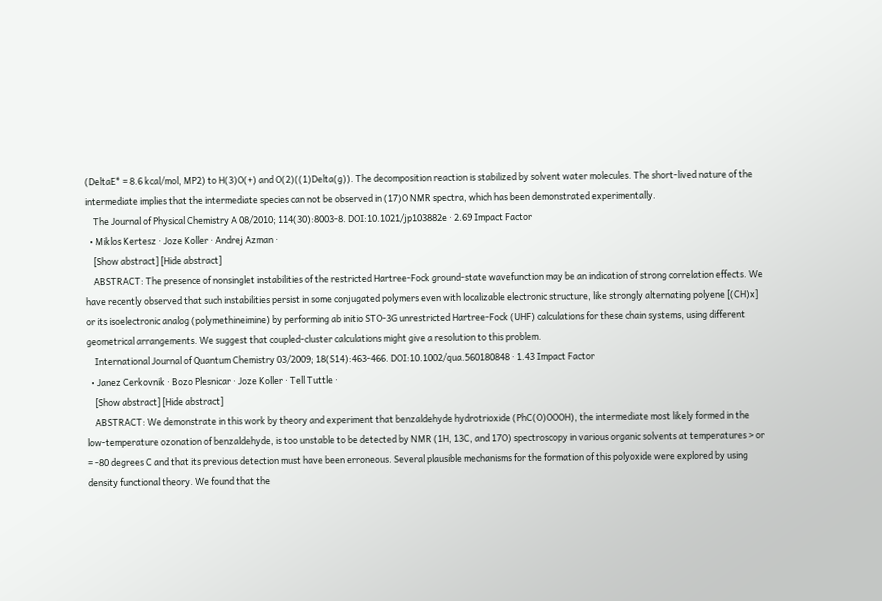(DeltaE* = 8.6 kcal/mol, MP2) to H(3)O(+) and O(2)((1)Delta(g)). The decomposition reaction is stabilized by solvent water molecules. The short-lived nature of the intermediate implies that the intermediate species can not be observed in (17)O NMR spectra, which has been demonstrated experimentally.
    The Journal of Physical Chemistry A 08/2010; 114(30):8003-8. DOI:10.1021/jp103882e · 2.69 Impact Factor
  • Miklos Kertesz · Joze Koller · Andrej Azman ·
    [Show abstract] [Hide abstract]
    ABSTRACT: The presence of nonsinglet instabilities of the restricted Hartree-Fock ground-state wavefunction may be an indication of strong correlation effects. We have recently observed that such instabilities persist in some conjugated polymers even with localizable electronic structure, like strongly alternating polyene [(CH)x] or its isoelectronic analog (polymethineimine) by performing ab initio STO-3G unrestricted Hartree-Fock (UHF) calculations for these chain systems, using different geometrical arrangements. We suggest that coupled-cluster calculations might give a resolution to this problem.
    International Journal of Quantum Chemistry 03/2009; 18(S14):463-466. DOI:10.1002/qua.560180848 · 1.43 Impact Factor
  • Janez Cerkovnik · Bozo Plesnicar · Joze Koller · Tell Tuttle ·
    [Show abstract] [Hide abstract]
    ABSTRACT: We demonstrate in this work by theory and experiment that benzaldehyde hydrotrioxide (PhC(O)OOOH), the intermediate most likely formed in the low-temperature ozonation of benzaldehyde, is too unstable to be detected by NMR (1H, 13C, and 17O) spectroscopy in various organic solvents at temperatures > or = -80 degrees C and that its previous detection must have been erroneous. Several plausible mechanisms for the formation of this polyoxide were explored by using density functional theory. We found that the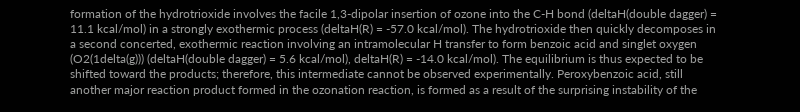formation of the hydrotrioxide involves the facile 1,3-dipolar insertion of ozone into the C-H bond (deltaH(double dagger) = 11.1 kcal/mol) in a strongly exothermic process (deltaH(R) = -57.0 kcal/mol). The hydrotrioxide then quickly decomposes in a second concerted, exothermic reaction involving an intramolecular H transfer to form benzoic acid and singlet oxygen (O2(1delta(g))) (deltaH(double dagger) = 5.6 kcal/mol), deltaH(R) = -14.0 kcal/mol). The equilibrium is thus expected to be shifted toward the products; therefore, this intermediate cannot be observed experimentally. Peroxybenzoic acid, still another major reaction product formed in the ozonation reaction, is formed as a result of the surprising instability of the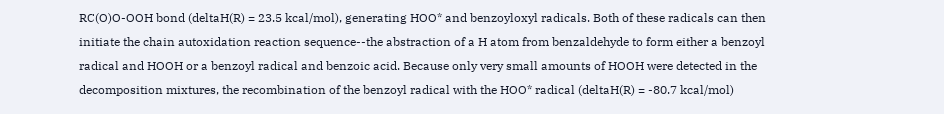RC(O)O-OOH bond (deltaH(R) = 23.5 kcal/mol), generating HOO* and benzoyloxyl radicals. Both of these radicals can then initiate the chain autoxidation reaction sequence--the abstraction of a H atom from benzaldehyde to form either a benzoyl radical and HOOH or a benzoyl radical and benzoic acid. Because only very small amounts of HOOH were detected in the decomposition mixtures, the recombination of the benzoyl radical with the HOO* radical (deltaH(R) = -80.7 kcal/mol)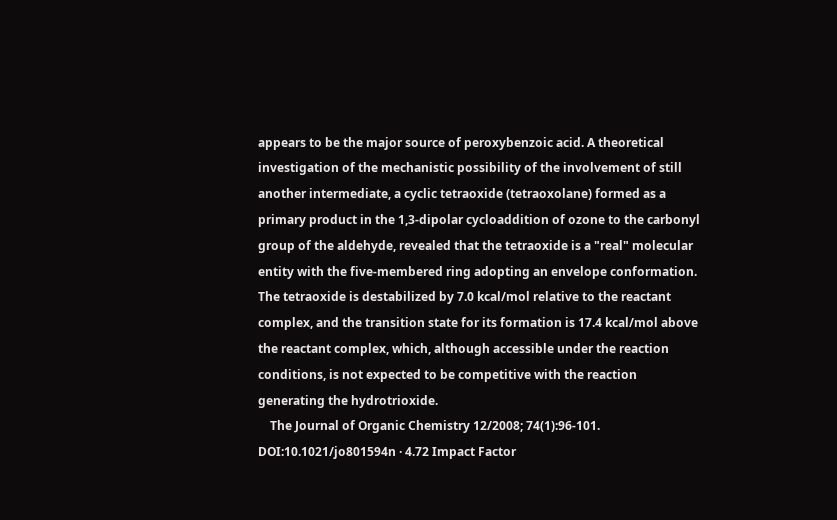appears to be the major source of peroxybenzoic acid. A theoretical investigation of the mechanistic possibility of the involvement of still another intermediate, a cyclic tetraoxide (tetraoxolane) formed as a primary product in the 1,3-dipolar cycloaddition of ozone to the carbonyl group of the aldehyde, revealed that the tetraoxide is a "real" molecular entity with the five-membered ring adopting an envelope conformation. The tetraoxide is destabilized by 7.0 kcal/mol relative to the reactant complex, and the transition state for its formation is 17.4 kcal/mol above the reactant complex, which, although accessible under the reaction conditions, is not expected to be competitive with the reaction generating the hydrotrioxide.
    The Journal of Organic Chemistry 12/2008; 74(1):96-101. DOI:10.1021/jo801594n · 4.72 Impact Factor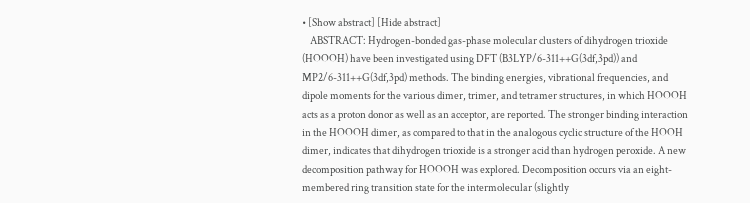• [Show abstract] [Hide abstract]
    ABSTRACT: Hydrogen-bonded gas-phase molecular clusters of dihydrogen trioxide (HOOOH) have been investigated using DFT (B3LYP/6-311++G(3df,3pd)) and MP2/6-311++G(3df,3pd) methods. The binding energies, vibrational frequencies, and dipole moments for the various dimer, trimer, and tetramer structures, in which HOOOH acts as a proton donor as well as an acceptor, are reported. The stronger binding interaction in the HOOOH dimer, as compared to that in the analogous cyclic structure of the HOOH dimer, indicates that dihydrogen trioxide is a stronger acid than hydrogen peroxide. A new decomposition pathway for HOOOH was explored. Decomposition occurs via an eight-membered ring transition state for the intermolecular (slightly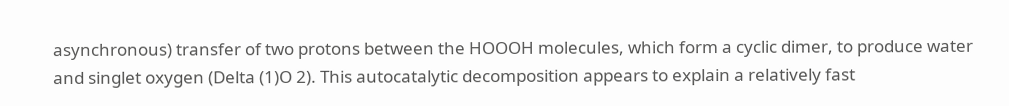asynchronous) transfer of two protons between the HOOOH molecules, which form a cyclic dimer, to produce water and singlet oxygen (Delta (1)O 2). This autocatalytic decomposition appears to explain a relatively fast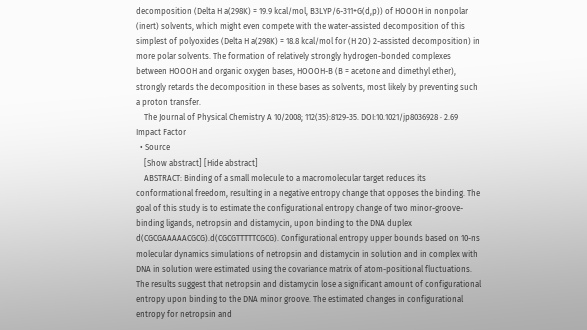decomposition (Delta H a(298K) = 19.9 kcal/mol, B3LYP/6-311+G(d,p)) of HOOOH in nonpolar (inert) solvents, which might even compete with the water-assisted decomposition of this simplest of polyoxides (Delta H a(298K) = 18.8 kcal/mol for (H 2O) 2-assisted decomposition) in more polar solvents. The formation of relatively strongly hydrogen-bonded complexes between HOOOH and organic oxygen bases, HOOOH-B (B = acetone and dimethyl ether), strongly retards the decomposition in these bases as solvents, most likely by preventing such a proton transfer.
    The Journal of Physical Chemistry A 10/2008; 112(35):8129-35. DOI:10.1021/jp8036928 · 2.69 Impact Factor
  • Source
    [Show abstract] [Hide abstract]
    ABSTRACT: Binding of a small molecule to a macromolecular target reduces its conformational freedom, resulting in a negative entropy change that opposes the binding. The goal of this study is to estimate the configurational entropy change of two minor-groove-binding ligands, netropsin and distamycin, upon binding to the DNA duplex d(CGCGAAAAACGCG).d(CGCGTTTTTCGCG). Configurational entropy upper bounds based on 10-ns molecular dynamics simulations of netropsin and distamycin in solution and in complex with DNA in solution were estimated using the covariance matrix of atom-positional fluctuations. The results suggest that netropsin and distamycin lose a significant amount of configurational entropy upon binding to the DNA minor groove. The estimated changes in configurational entropy for netropsin and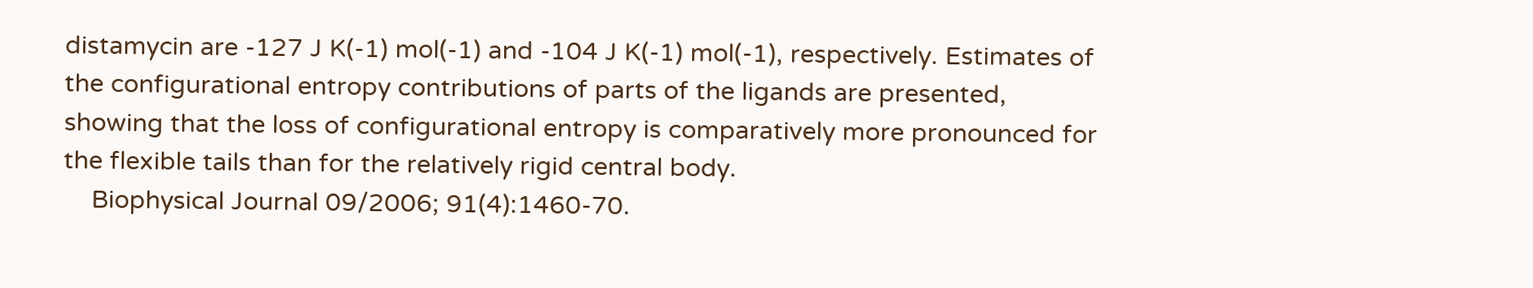distamycin are -127 J K(-1) mol(-1) and -104 J K(-1) mol(-1), respectively. Estimates of the configurational entropy contributions of parts of the ligands are presented, showing that the loss of configurational entropy is comparatively more pronounced for the flexible tails than for the relatively rigid central body.
    Biophysical Journal 09/2006; 91(4):1460-70.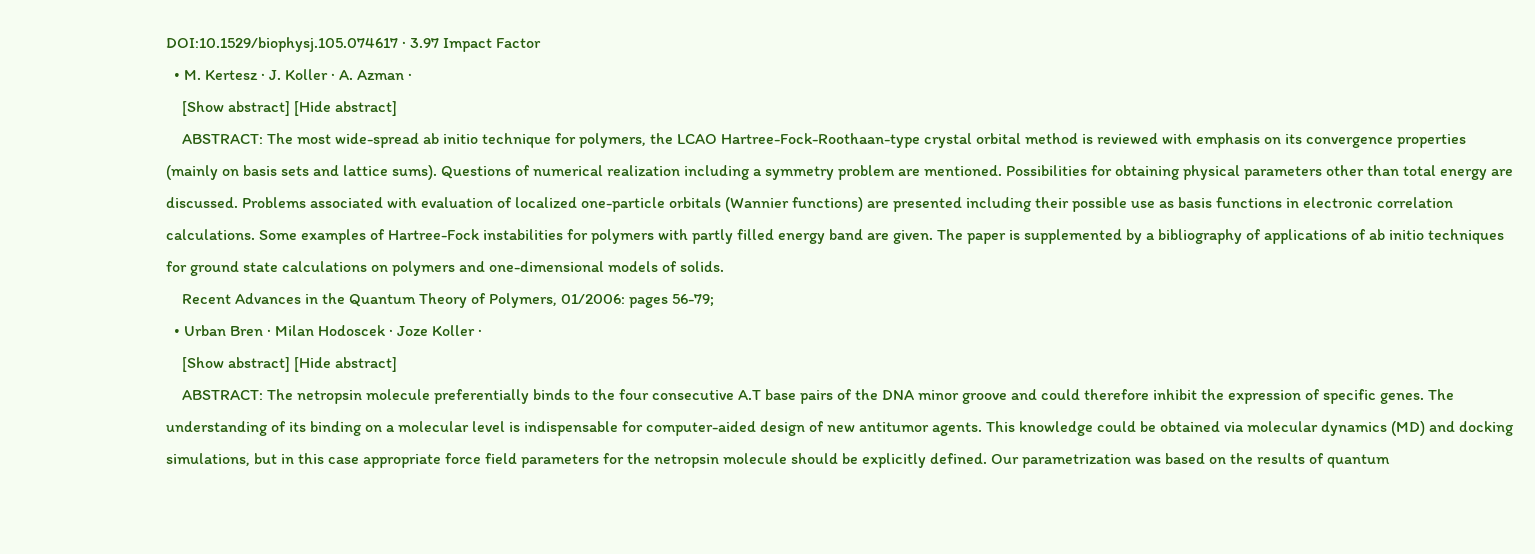DOI:10.1529/biophysj.105.074617 · 3.97 Impact Factor
  • M. Kertesz · J. Koller · A. Azman ·
    [Show abstract] [Hide abstract]
    ABSTRACT: The most wide-spread ab initio technique for polymers, the LCAO Hartree-Fock-Roothaan-type crystal orbital method is reviewed with emphasis on its convergence properties (mainly on basis sets and lattice sums). Questions of numerical realization including a symmetry problem are mentioned. Possibilities for obtaining physical parameters other than total energy are discussed. Problems associated with evaluation of localized one-particle orbitals (Wannier functions) are presented including their possible use as basis functions in electronic correlation calculations. Some examples of Hartree-Fock instabilities for polymers with partly filled energy band are given. The paper is supplemented by a bibliography of applications of ab initio techniques for ground state calculations on polymers and one-dimensional models of solids.
    Recent Advances in the Quantum Theory of Polymers, 01/2006: pages 56-79;
  • Urban Bren · Milan Hodoscek · Joze Koller ·
    [Show abstract] [Hide abstract]
    ABSTRACT: The netropsin molecule preferentially binds to the four consecutive A.T base pairs of the DNA minor groove and could therefore inhibit the expression of specific genes. The understanding of its binding on a molecular level is indispensable for computer-aided design of new antitumor agents. This knowledge could be obtained via molecular dynamics (MD) and docking simulations, but in this case appropriate force field parameters for the netropsin molecule should be explicitly defined. Our parametrization was based on the results of quantum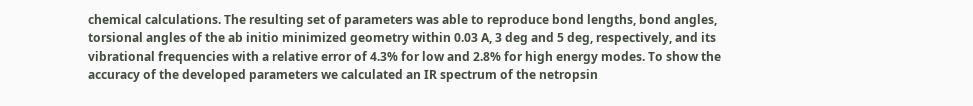chemical calculations. The resulting set of parameters was able to reproduce bond lengths, bond angles, torsional angles of the ab initio minimized geometry within 0.03 A, 3 deg and 5 deg, respectively, and its vibrational frequencies with a relative error of 4.3% for low and 2.8% for high energy modes. To show the accuracy of the developed parameters we calculated an IR spectrum of the netropsin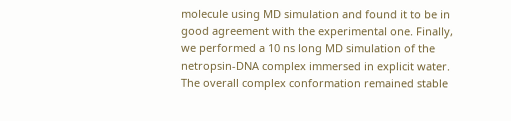molecule using MD simulation and found it to be in good agreement with the experimental one. Finally, we performed a 10 ns long MD simulation of the netropsin-DNA complex immersed in explicit water. The overall complex conformation remained stable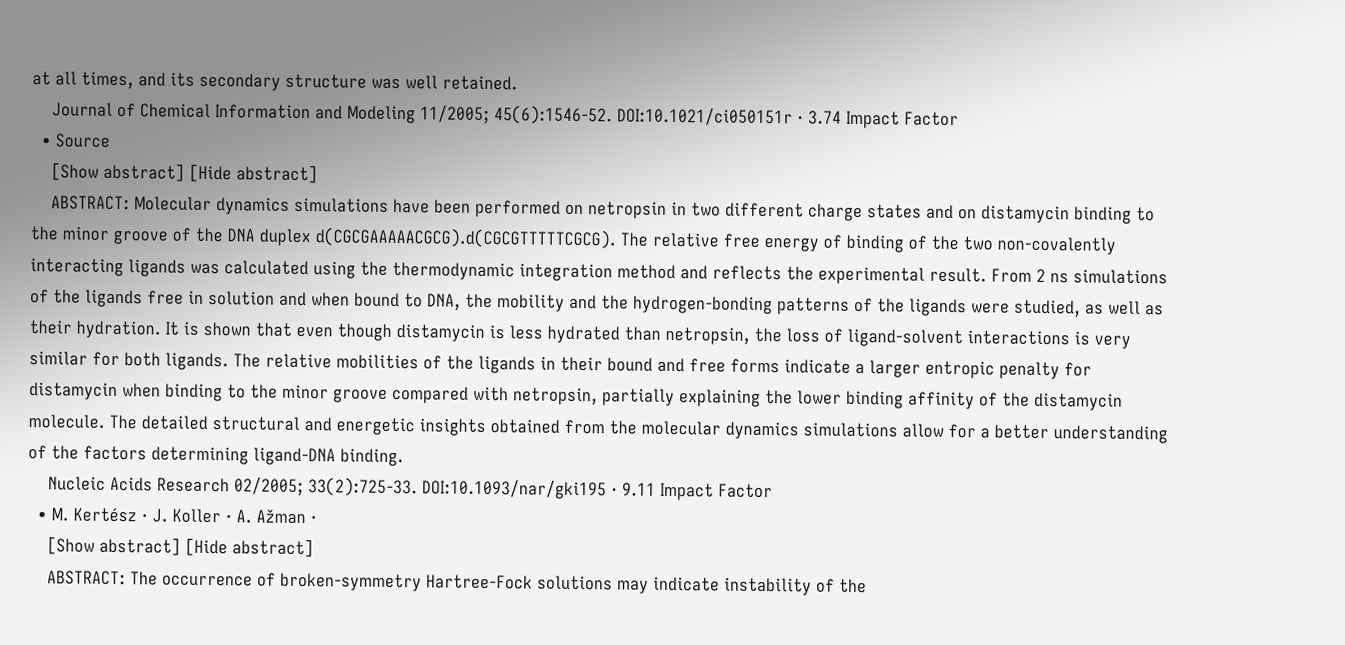at all times, and its secondary structure was well retained.
    Journal of Chemical Information and Modeling 11/2005; 45(6):1546-52. DOI:10.1021/ci050151r · 3.74 Impact Factor
  • Source
    [Show abstract] [Hide abstract]
    ABSTRACT: Molecular dynamics simulations have been performed on netropsin in two different charge states and on distamycin binding to the minor groove of the DNA duplex d(CGCGAAAAACGCG).d(CGCGTTTTTCGCG). The relative free energy of binding of the two non-covalently interacting ligands was calculated using the thermodynamic integration method and reflects the experimental result. From 2 ns simulations of the ligands free in solution and when bound to DNA, the mobility and the hydrogen-bonding patterns of the ligands were studied, as well as their hydration. It is shown that even though distamycin is less hydrated than netropsin, the loss of ligand-solvent interactions is very similar for both ligands. The relative mobilities of the ligands in their bound and free forms indicate a larger entropic penalty for distamycin when binding to the minor groove compared with netropsin, partially explaining the lower binding affinity of the distamycin molecule. The detailed structural and energetic insights obtained from the molecular dynamics simulations allow for a better understanding of the factors determining ligand-DNA binding.
    Nucleic Acids Research 02/2005; 33(2):725-33. DOI:10.1093/nar/gki195 · 9.11 Impact Factor
  • M. Kertész · J. Koller · A. Ažman ·
    [Show abstract] [Hide abstract]
    ABSTRACT: The occurrence of broken-symmetry Hartree-Fock solutions may indicate instability of the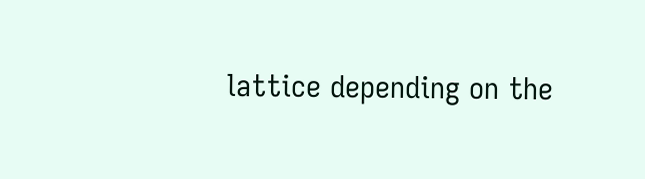lattice depending on the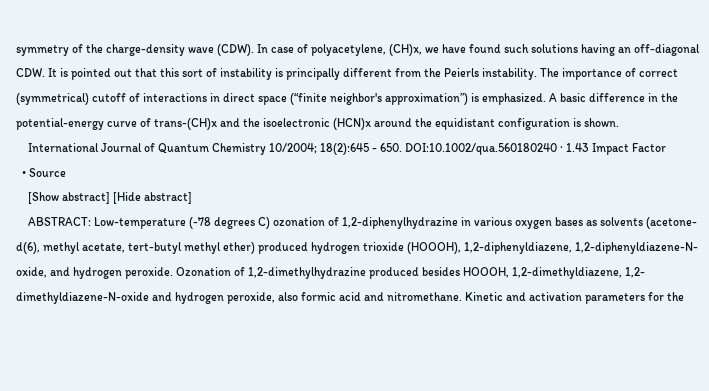symmetry of the charge-density wave (CDW). In case of polyacetylene, (CH)x, we have found such solutions having an off-diagonal CDW. It is pointed out that this sort of instability is principally different from the Peierls instability. The importance of correct (symmetrical) cutoff of interactions in direct space (“finite neighbor's approximation”) is emphasized. A basic difference in the potential-energy curve of trans-(CH)x and the isoelectronic (HCN)x around the equidistant configuration is shown.
    International Journal of Quantum Chemistry 10/2004; 18(2):645 - 650. DOI:10.1002/qua.560180240 · 1.43 Impact Factor
  • Source
    [Show abstract] [Hide abstract]
    ABSTRACT: Low-temperature (-78 degrees C) ozonation of 1,2-diphenylhydrazine in various oxygen bases as solvents (acetone-d(6), methyl acetate, tert-butyl methyl ether) produced hydrogen trioxide (HOOOH), 1,2-diphenyldiazene, 1,2-diphenyldiazene-N-oxide, and hydrogen peroxide. Ozonation of 1,2-dimethylhydrazine produced besides HOOOH, 1,2-dimethyldiazene, 1,2-dimethyldiazene-N-oxide and hydrogen peroxide, also formic acid and nitromethane. Kinetic and activation parameters for the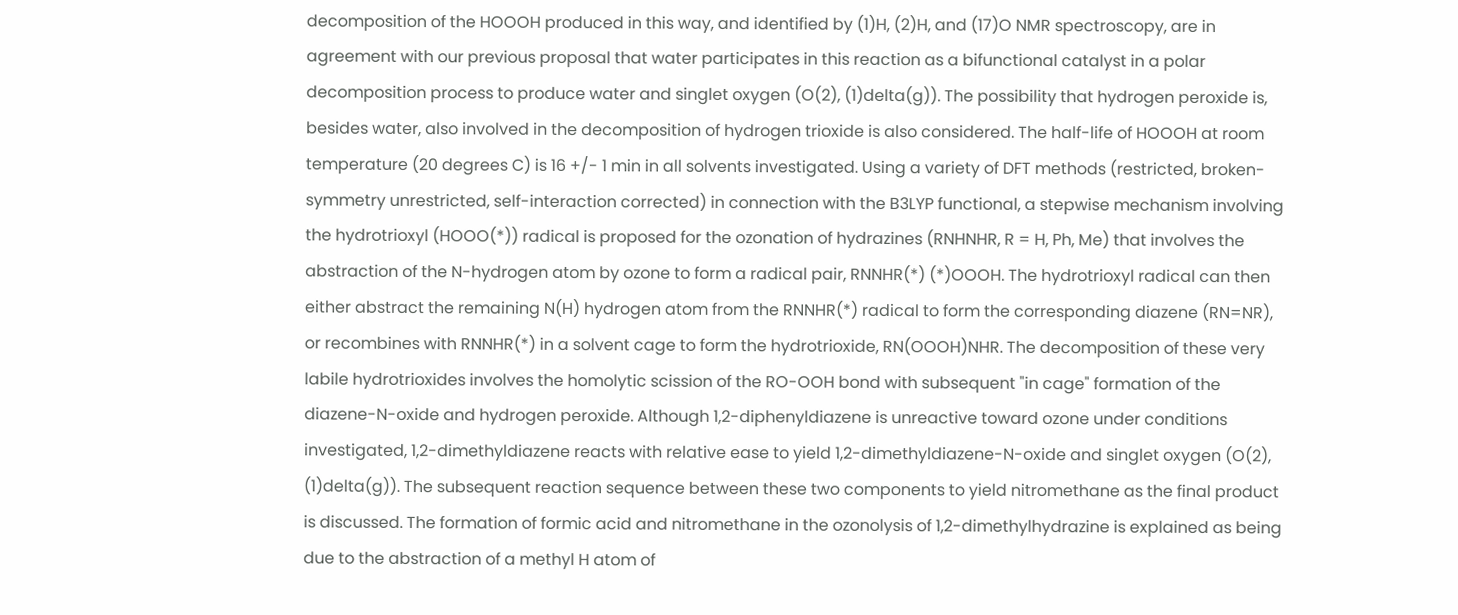decomposition of the HOOOH produced in this way, and identified by (1)H, (2)H, and (17)O NMR spectroscopy, are in agreement with our previous proposal that water participates in this reaction as a bifunctional catalyst in a polar decomposition process to produce water and singlet oxygen (O(2), (1)delta(g)). The possibility that hydrogen peroxide is, besides water, also involved in the decomposition of hydrogen trioxide is also considered. The half-life of HOOOH at room temperature (20 degrees C) is 16 +/- 1 min in all solvents investigated. Using a variety of DFT methods (restricted, broken-symmetry unrestricted, self-interaction corrected) in connection with the B3LYP functional, a stepwise mechanism involving the hydrotrioxyl (HOOO(*)) radical is proposed for the ozonation of hydrazines (RNHNHR, R = H, Ph, Me) that involves the abstraction of the N-hydrogen atom by ozone to form a radical pair, RNNHR(*) (*)OOOH. The hydrotrioxyl radical can then either abstract the remaining N(H) hydrogen atom from the RNNHR(*) radical to form the corresponding diazene (RN=NR), or recombines with RNNHR(*) in a solvent cage to form the hydrotrioxide, RN(OOOH)NHR. The decomposition of these very labile hydrotrioxides involves the homolytic scission of the RO-OOH bond with subsequent "in cage" formation of the diazene-N-oxide and hydrogen peroxide. Although 1,2-diphenyldiazene is unreactive toward ozone under conditions investigated, 1,2-dimethyldiazene reacts with relative ease to yield 1,2-dimethyldiazene-N-oxide and singlet oxygen (O(2), (1)delta(g)). The subsequent reaction sequence between these two components to yield nitromethane as the final product is discussed. The formation of formic acid and nitromethane in the ozonolysis of 1,2-dimethylhydrazine is explained as being due to the abstraction of a methyl H atom of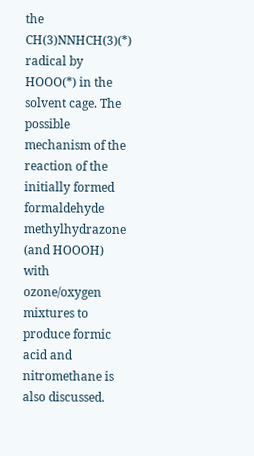the CH(3)NNHCH(3)(*) radical by HOOO(*) in the solvent cage. The possible mechanism of the reaction of the initially formed formaldehyde methylhydrazone (and HOOOH) with ozone/oxygen mixtures to produce formic acid and nitromethane is also discussed.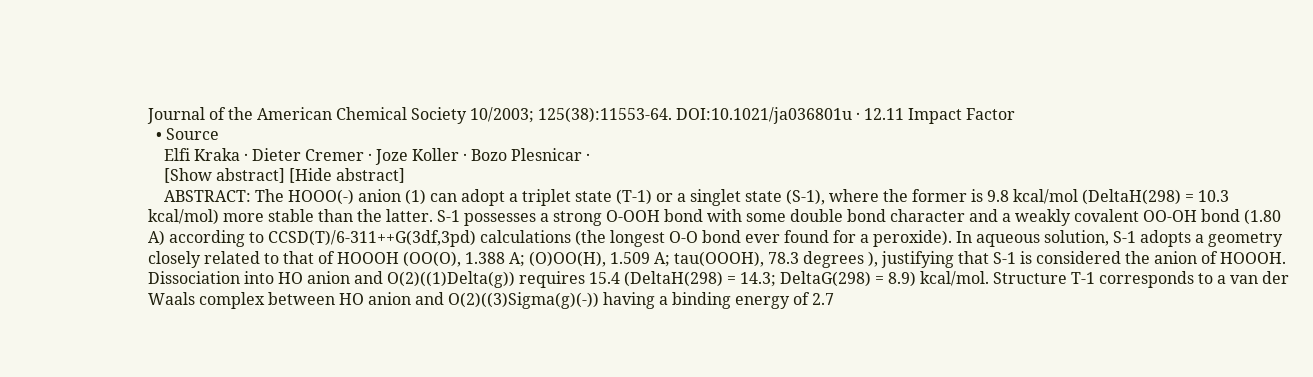Journal of the American Chemical Society 10/2003; 125(38):11553-64. DOI:10.1021/ja036801u · 12.11 Impact Factor
  • Source
    Elfi Kraka · Dieter Cremer · Joze Koller · Bozo Plesnicar ·
    [Show abstract] [Hide abstract]
    ABSTRACT: The HOOO(-) anion (1) can adopt a triplet state (T-1) or a singlet state (S-1), where the former is 9.8 kcal/mol (DeltaH(298) = 10.3 kcal/mol) more stable than the latter. S-1 possesses a strong O-OOH bond with some double bond character and a weakly covalent OO-OH bond (1.80 A) according to CCSD(T)/6-311++G(3df,3pd) calculations (the longest O-O bond ever found for a peroxide). In aqueous solution, S-1 adopts a geometry closely related to that of HOOOH (OO(O), 1.388 A; (O)OO(H), 1.509 A; tau(OOOH), 78.3 degrees ), justifying that S-1 is considered the anion of HOOOH. Dissociation into HO anion and O(2)((1)Delta(g)) requires 15.4 (DeltaH(298) = 14.3; DeltaG(298) = 8.9) kcal/mol. Structure T-1 corresponds to a van der Waals complex between HO anion and O(2)((3)Sigma(g)(-)) having a binding energy of 2.7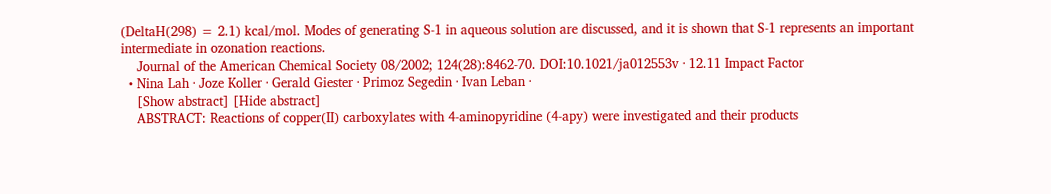(DeltaH(298) = 2.1) kcal/mol. Modes of generating S-1 in aqueous solution are discussed, and it is shown that S-1 represents an important intermediate in ozonation reactions.
    Journal of the American Chemical Society 08/2002; 124(28):8462-70. DOI:10.1021/ja012553v · 12.11 Impact Factor
  • Nina Lah · Joze Koller · Gerald Giester · Primoz Segedin · Ivan Leban ·
    [Show abstract] [Hide abstract]
    ABSTRACT: Reactions of copper(II) carboxylates with 4-aminopyridine (4-apy) were investigated and their products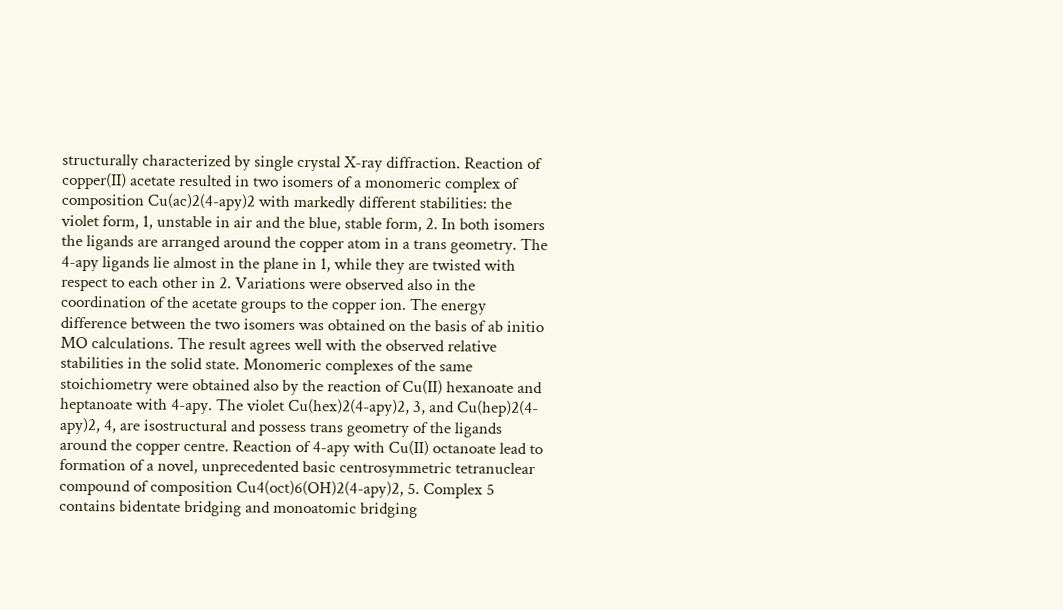structurally characterized by single crystal X-ray diffraction. Reaction of copper(II) acetate resulted in two isomers of a monomeric complex of composition Cu(ac)2(4-apy)2 with markedly different stabilities: the violet form, 1, unstable in air and the blue, stable form, 2. In both isomers the ligands are arranged around the copper atom in a trans geometry. The 4-apy ligands lie almost in the plane in 1, while they are twisted with respect to each other in 2. Variations were observed also in the coordination of the acetate groups to the copper ion. The energy difference between the two isomers was obtained on the basis of ab initio MO calculations. The result agrees well with the observed relative stabilities in the solid state. Monomeric complexes of the same stoichiometry were obtained also by the reaction of Cu(II) hexanoate and heptanoate with 4-apy. The violet Cu(hex)2(4-apy)2, 3, and Cu(hep)2(4-apy)2, 4, are isostructural and possess trans geometry of the ligands around the copper centre. Reaction of 4-apy with Cu(II) octanoate lead to formation of a novel, unprecedented basic centrosymmetric tetranuclear compound of composition Cu4(oct)6(OH)2(4-apy)2, 5. Complex 5 contains bidentate bridging and monoatomic bridging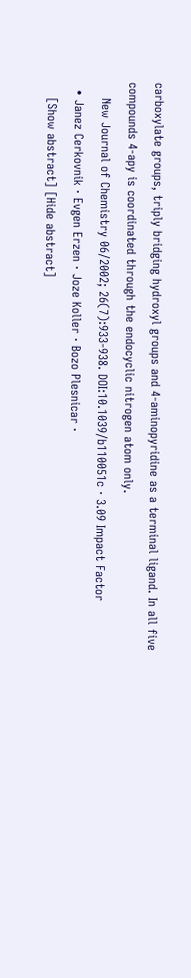carboxylate groups, triply bridging hydroxyl groups and 4-aminopyridine as a terminal ligand. In all five compounds 4-apy is coordinated through the endocyclic nitrogen atom only.
    New Journal of Chemistry 06/2002; 26(7):933-938. DOI:10.1039/b110051c · 3.09 Impact Factor
  • Janez Cerkovnik · Evgen Erzen · Joze Koller · Bozo Plesnicar ·
    [Show abstract] [Hide abstract]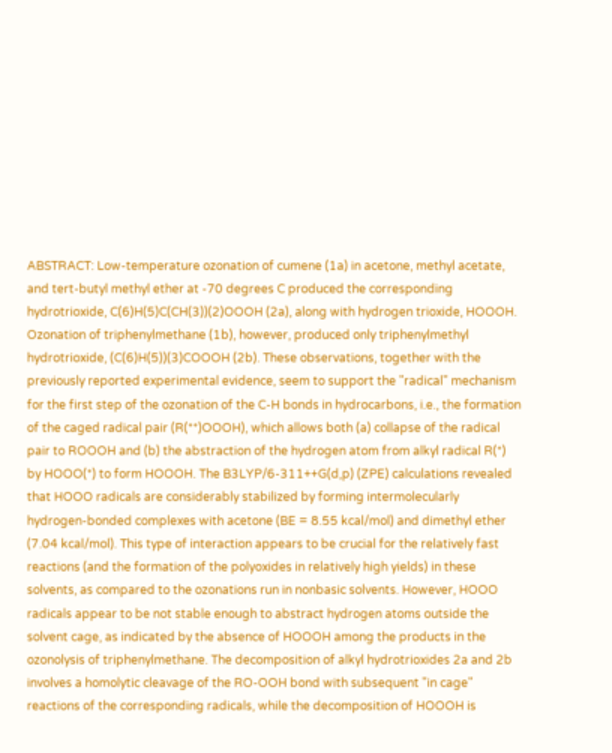ABSTRACT: Low-temperature ozonation of cumene (1a) in acetone, methyl acetate, and tert-butyl methyl ether at -70 degrees C produced the corresponding hydrotrioxide, C(6)H(5)C(CH(3))(2)OOOH (2a), along with hydrogen trioxide, HOOOH. Ozonation of triphenylmethane (1b), however, produced only triphenylmethyl hydrotrioxide, (C(6)H(5))(3)COOOH (2b). These observations, together with the previously reported experimental evidence, seem to support the "radical" mechanism for the first step of the ozonation of the C-H bonds in hydrocarbons, i.e., the formation of the caged radical pair (R(**)OOOH), which allows both (a) collapse of the radical pair to ROOOH and (b) the abstraction of the hydrogen atom from alkyl radical R(*) by HOOO(*) to form HOOOH. The B3LYP/6-311++G(d,p) (ZPE) calculations revealed that HOOO radicals are considerably stabilized by forming intermolecularly hydrogen-bonded complexes with acetone (BE = 8.55 kcal/mol) and dimethyl ether (7.04 kcal/mol). This type of interaction appears to be crucial for the relatively fast reactions (and the formation of the polyoxides in relatively high yields) in these solvents, as compared to the ozonations run in nonbasic solvents. However, HOOO radicals appear to be not stable enough to abstract hydrogen atoms outside the solvent cage, as indicated by the absence of HOOOH among the products in the ozonolysis of triphenylmethane. The decomposition of alkyl hydrotrioxides 2a and 2b involves a homolytic cleavage of the RO-OOH bond with subsequent "in cage" reactions of the corresponding radicals, while the decomposition of HOOOH is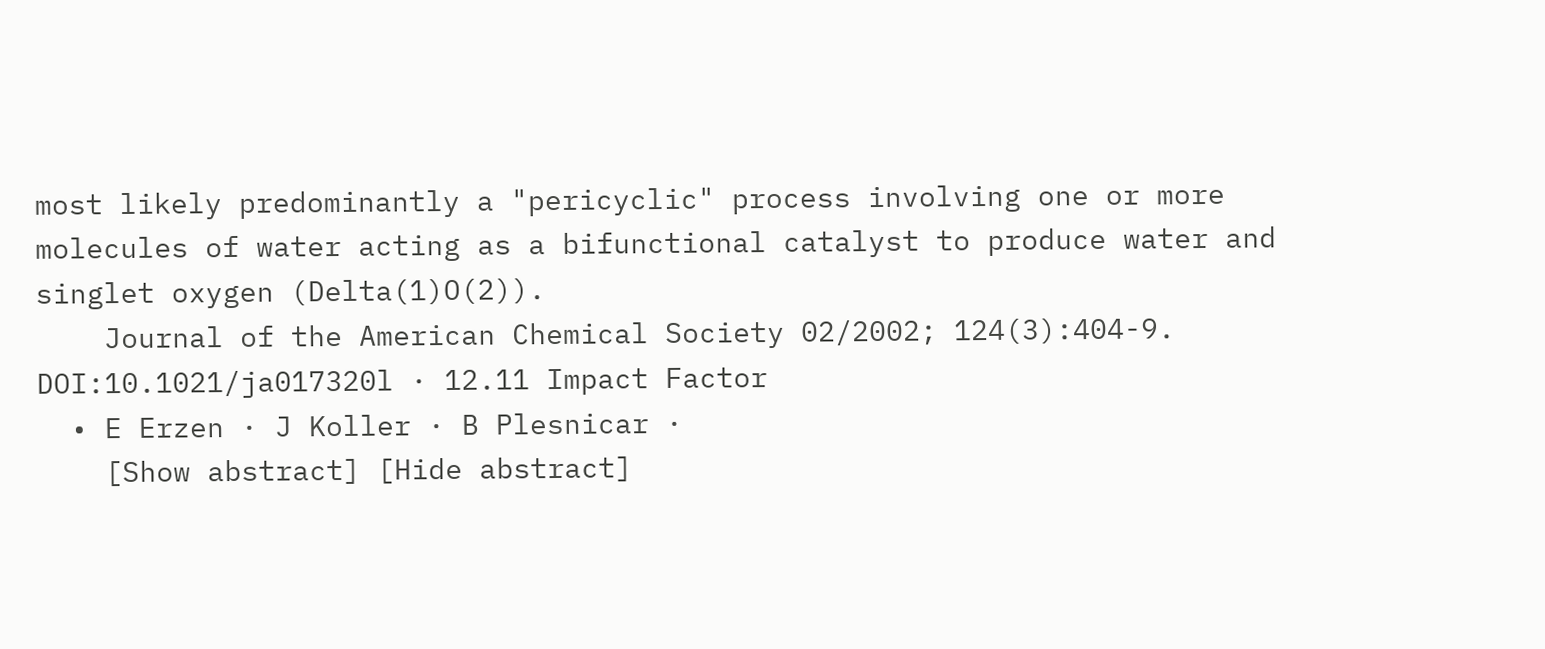most likely predominantly a "pericyclic" process involving one or more molecules of water acting as a bifunctional catalyst to produce water and singlet oxygen (Delta(1)O(2)).
    Journal of the American Chemical Society 02/2002; 124(3):404-9. DOI:10.1021/ja017320l · 12.11 Impact Factor
  • E Erzen · J Koller · B Plesnicar ·
    [Show abstract] [Hide abstract]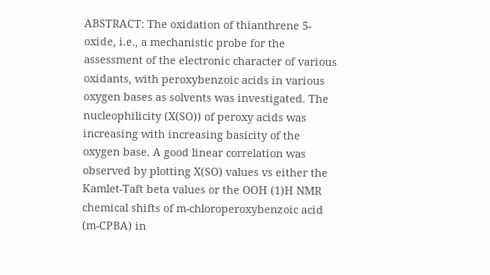ABSTRACT: The oxidation of thianthrene 5-oxide, i.e., a mechanistic probe for the assessment of the electronic character of various oxidants, with peroxybenzoic acids in various oxygen bases as solvents was investigated. The nucleophilicity (X(SO)) of peroxy acids was increasing with increasing basicity of the oxygen base. A good linear correlation was observed by plotting X(SO) values vs either the Kamlet-Taft beta values or the OOH (1)H NMR chemical shifts of m-chloroperoxybenzoic acid (m-CPBA) in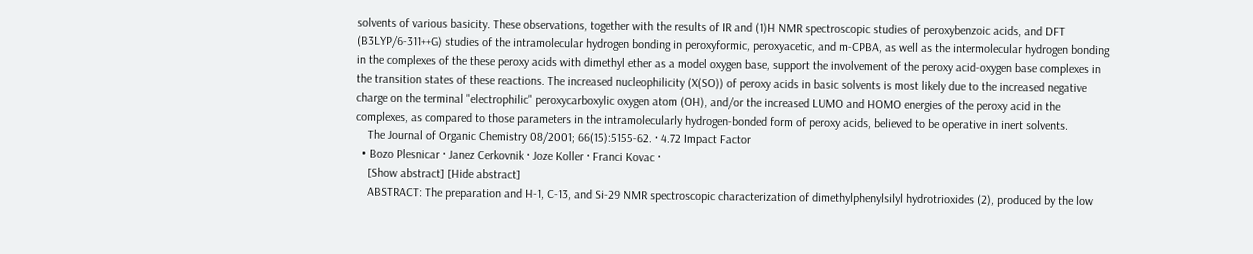solvents of various basicity. These observations, together with the results of IR and (1)H NMR spectroscopic studies of peroxybenzoic acids, and DFT (B3LYP/6-311++G) studies of the intramolecular hydrogen bonding in peroxyformic, peroxyacetic, and m-CPBA, as well as the intermolecular hydrogen bonding in the complexes of the these peroxy acids with dimethyl ether as a model oxygen base, support the involvement of the peroxy acid-oxygen base complexes in the transition states of these reactions. The increased nucleophilicity (X(SO)) of peroxy acids in basic solvents is most likely due to the increased negative charge on the terminal "electrophilic" peroxycarboxylic oxygen atom (OH), and/or the increased LUMO and HOMO energies of the peroxy acid in the complexes, as compared to those parameters in the intramolecularly hydrogen-bonded form of peroxy acids, believed to be operative in inert solvents.
    The Journal of Organic Chemistry 08/2001; 66(15):5155-62. · 4.72 Impact Factor
  • Bozo Plesnicar · Janez Cerkovnik · Joze Koller · Franci Kovac ·
    [Show abstract] [Hide abstract]
    ABSTRACT: The preparation and H-1, C-13, and Si-29 NMR spectroscopic characterization of dimethylphenylsilyl hydrotrioxides (2), produced by the low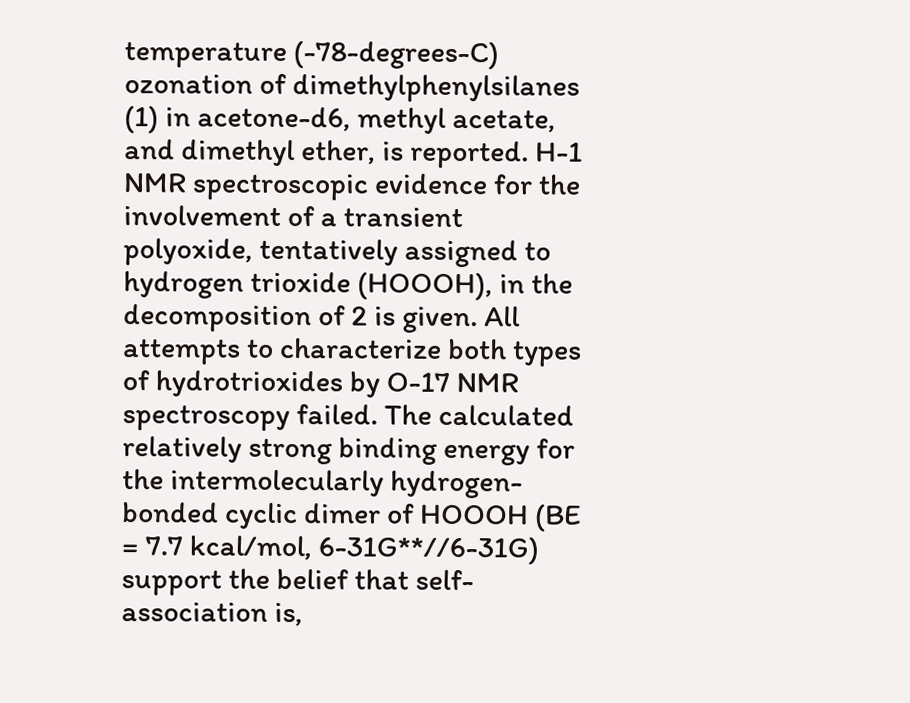temperature (-78-degrees-C) ozonation of dimethylphenylsilanes (1) in acetone-d6, methyl acetate, and dimethyl ether, is reported. H-1 NMR spectroscopic evidence for the involvement of a transient polyoxide, tentatively assigned to hydrogen trioxide (HOOOH), in the decomposition of 2 is given. All attempts to characterize both types of hydrotrioxides by O-17 NMR spectroscopy failed. The calculated relatively strong binding energy for the intermolecularly hydrogen-bonded cyclic dimer of HOOOH (BE = 7.7 kcal/mol, 6-31G**//6-31G) support the belief that self-association is,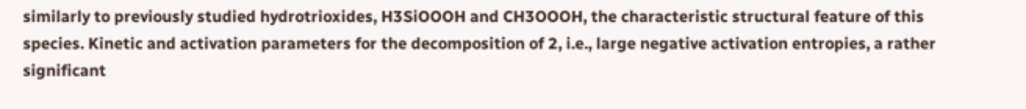similarly to previously studied hydrotrioxides, H3SiOOOH and CH3OOOH, the characteristic structural feature of this species. Kinetic and activation parameters for the decomposition of 2, i.e., large negative activation entropies, a rather significant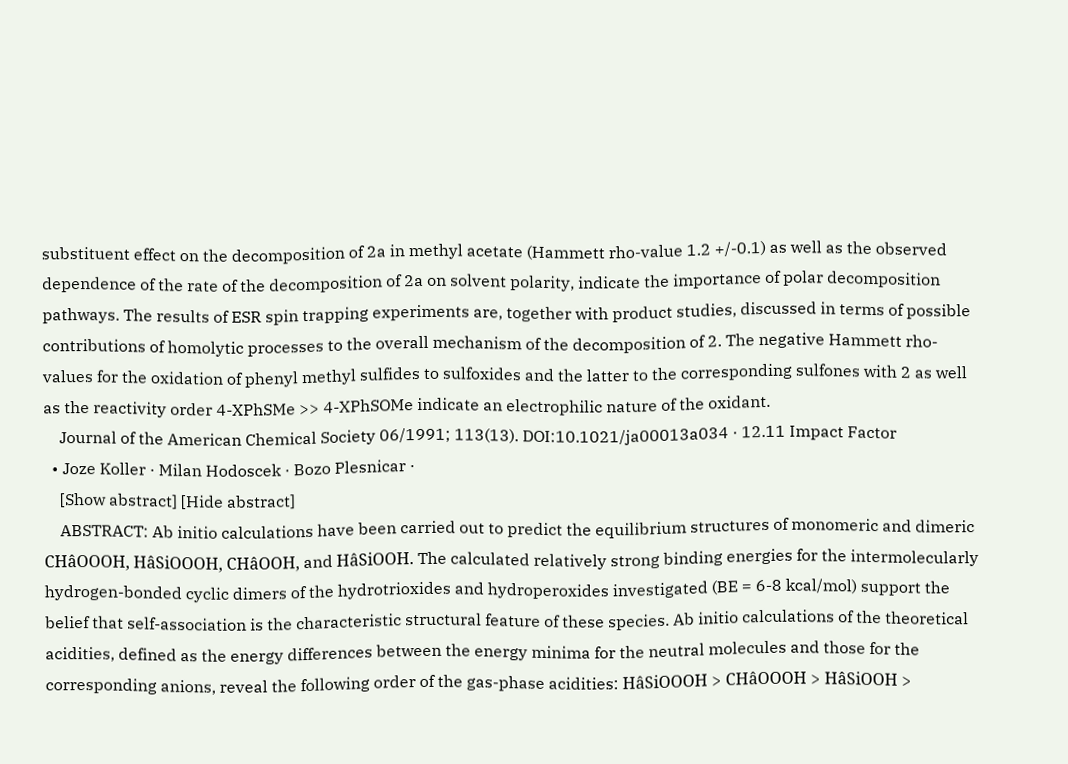substituent effect on the decomposition of 2a in methyl acetate (Hammett rho-value 1.2 +/-0.1) as well as the observed dependence of the rate of the decomposition of 2a on solvent polarity, indicate the importance of polar decomposition pathways. The results of ESR spin trapping experiments are, together with product studies, discussed in terms of possible contributions of homolytic processes to the overall mechanism of the decomposition of 2. The negative Hammett rho-values for the oxidation of phenyl methyl sulfides to sulfoxides and the latter to the corresponding sulfones with 2 as well as the reactivity order 4-XPhSMe >> 4-XPhSOMe indicate an electrophilic nature of the oxidant.
    Journal of the American Chemical Society 06/1991; 113(13). DOI:10.1021/ja00013a034 · 12.11 Impact Factor
  • Joze Koller · Milan Hodoscek · Bozo Plesnicar ·
    [Show abstract] [Hide abstract]
    ABSTRACT: Ab initio calculations have been carried out to predict the equilibrium structures of monomeric and dimeric CHâOOOH, HâSiOOOH, CHâOOH, and HâSiOOH. The calculated relatively strong binding energies for the intermolecularly hydrogen-bonded cyclic dimers of the hydrotrioxides and hydroperoxides investigated (BE = 6-8 kcal/mol) support the belief that self-association is the characteristic structural feature of these species. Ab initio calculations of the theoretical acidities, defined as the energy differences between the energy minima for the neutral molecules and those for the corresponding anions, reveal the following order of the gas-phase acidities: HâSiOOOH > CHâOOOH > HâSiOOH >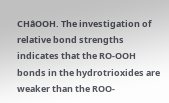CHâOOH. The investigation of relative bond strengths indicates that the RO-OOH bonds in the hydrotrioxides are weaker than the ROO-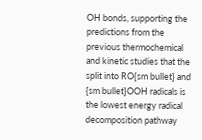OH bonds, supporting the predictions from the previous thermochemical and kinetic studies that the split into RO{sm bullet} and {sm bullet}OOH radicals is the lowest energy radical decomposition pathway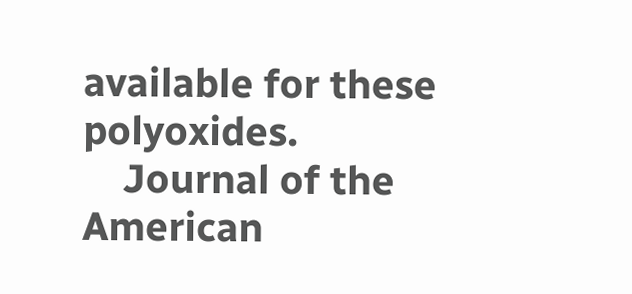available for these polyoxides.
    Journal of the American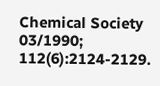Chemical Society 03/1990; 112(6):2124-2129.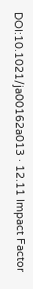DOI:10.1021/ja00162a013 · 12.11 Impact Factor